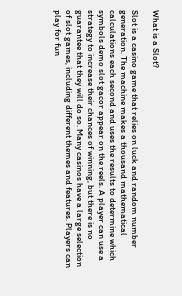What is a Slot?

Slot is a casino game that relies on luck and random number generation. The machine makes a thousand mathematical calculations each second and uses the results to determine which symbols demo slot gacor appear on the reels. A player can use a strategy to increase their chances of winning, but there is no guarantee that they will do so. Many casinos have a large selection of slot games, including different themes and features. Players can play for fun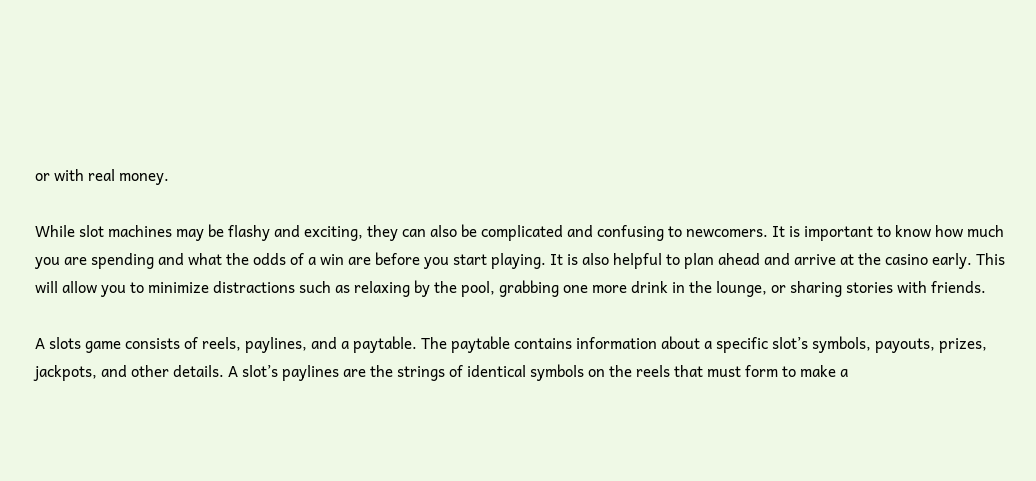or with real money.

While slot machines may be flashy and exciting, they can also be complicated and confusing to newcomers. It is important to know how much you are spending and what the odds of a win are before you start playing. It is also helpful to plan ahead and arrive at the casino early. This will allow you to minimize distractions such as relaxing by the pool, grabbing one more drink in the lounge, or sharing stories with friends.

A slots game consists of reels, paylines, and a paytable. The paytable contains information about a specific slot’s symbols, payouts, prizes, jackpots, and other details. A slot’s paylines are the strings of identical symbols on the reels that must form to make a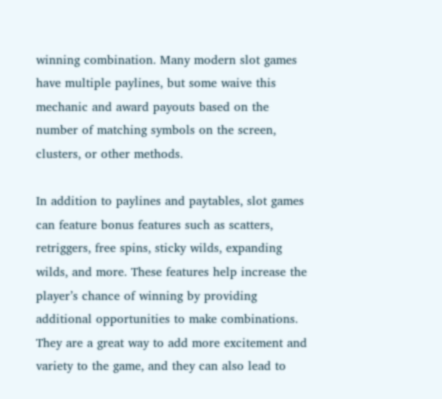winning combination. Many modern slot games have multiple paylines, but some waive this mechanic and award payouts based on the number of matching symbols on the screen, clusters, or other methods.

In addition to paylines and paytables, slot games can feature bonus features such as scatters, retriggers, free spins, sticky wilds, expanding wilds, and more. These features help increase the player’s chance of winning by providing additional opportunities to make combinations. They are a great way to add more excitement and variety to the game, and they can also lead to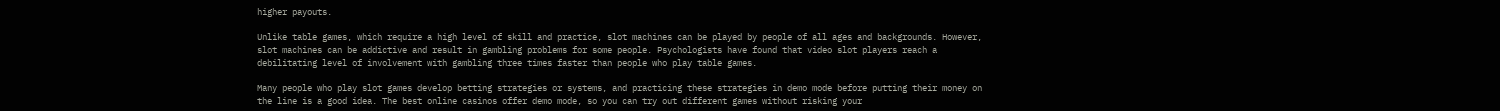higher payouts.

Unlike table games, which require a high level of skill and practice, slot machines can be played by people of all ages and backgrounds. However, slot machines can be addictive and result in gambling problems for some people. Psychologists have found that video slot players reach a debilitating level of involvement with gambling three times faster than people who play table games.

Many people who play slot games develop betting strategies or systems, and practicing these strategies in demo mode before putting their money on the line is a good idea. The best online casinos offer demo mode, so you can try out different games without risking your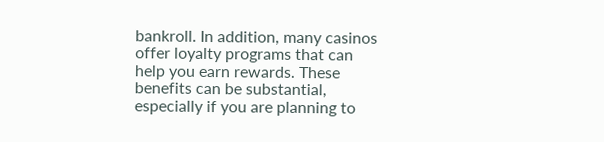bankroll. In addition, many casinos offer loyalty programs that can help you earn rewards. These benefits can be substantial, especially if you are planning to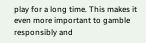play for a long time. This makes it even more important to gamble responsibly and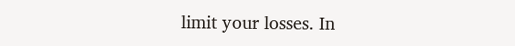limit your losses. In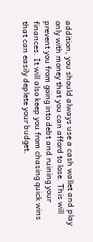addition, you should always use a cash wallet and play only with money that you can afford to lose. This will prevent you from going into debt and ruining your finances. It will also keep you from chasing quick wins that can easily deplete your budget.